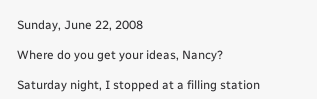Sunday, June 22, 2008

Where do you get your ideas, Nancy?

Saturday night, I stopped at a filling station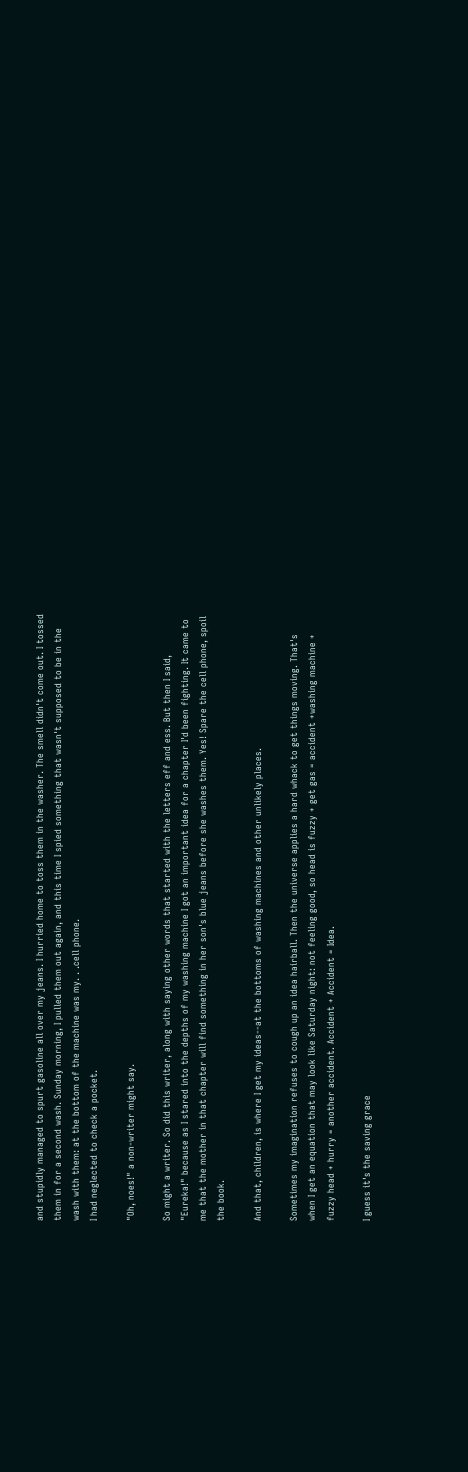and stupidly managed to spurt gasoline all over my jeans. I hurried home to toss them in the washer. The smell didn't come out. I tossed them in for a second wash. Sunday morning, I pulled them out again, and this time I spied something that wasn't supposed to be in the wash with them: at the bottom of the machine was my. . .cell phone.
I had neglected to check a pocket.

"Oh, noes!" a non-writer might say.

So might a writer. So did this writer, along with saying other words that started with the letters eff and ess. But then I said, "Eureka!" because as I stared into the depths of my washing machine I got an important idea for a chapter I'd been fighting. It came to me that the mother in that chapter will find something in her son's blue jeans before she washes them. Yes! Spare the cell phone, spoil the book.

And that, children, is where I get my ideas--at the bottoms of washing machines and other unlikely places.

Sometimes my imagination refuses to cough up an idea hairball. Then the universe applies a hard whack to get things moving. That's when I get an equation that may look like Saturday night: not feeling good, so head is fuzzy + get gas = accident +washing machine + fuzzy head + hurry = another accident. Accident + Accident = Idea.

I guess it's the saving grace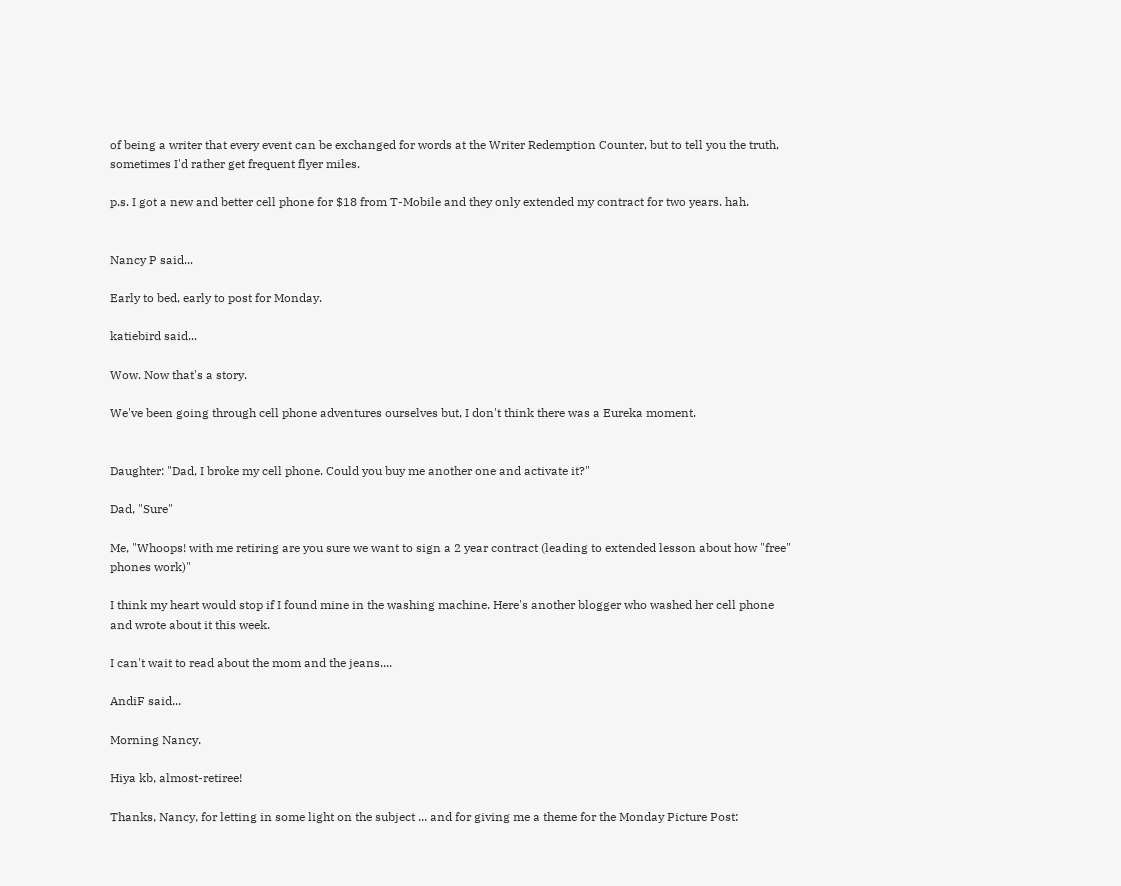of being a writer that every event can be exchanged for words at the Writer Redemption Counter, but to tell you the truth, sometimes I'd rather get frequent flyer miles.

p.s. I got a new and better cell phone for $18 from T-Mobile and they only extended my contract for two years. hah.


Nancy P said...

Early to bed, early to post for Monday.

katiebird said...

Wow. Now that's a story.

We've been going through cell phone adventures ourselves but, I don't think there was a Eureka moment.


Daughter: "Dad, I broke my cell phone. Could you buy me another one and activate it?"

Dad, "Sure"

Me, "Whoops! with me retiring are you sure we want to sign a 2 year contract (leading to extended lesson about how "free" phones work)"

I think my heart would stop if I found mine in the washing machine. Here's another blogger who washed her cell phone and wrote about it this week.

I can't wait to read about the mom and the jeans....

AndiF said...

Morning Nancy.

Hiya kb, almost-retiree!

Thanks, Nancy, for letting in some light on the subject ... and for giving me a theme for the Monday Picture Post: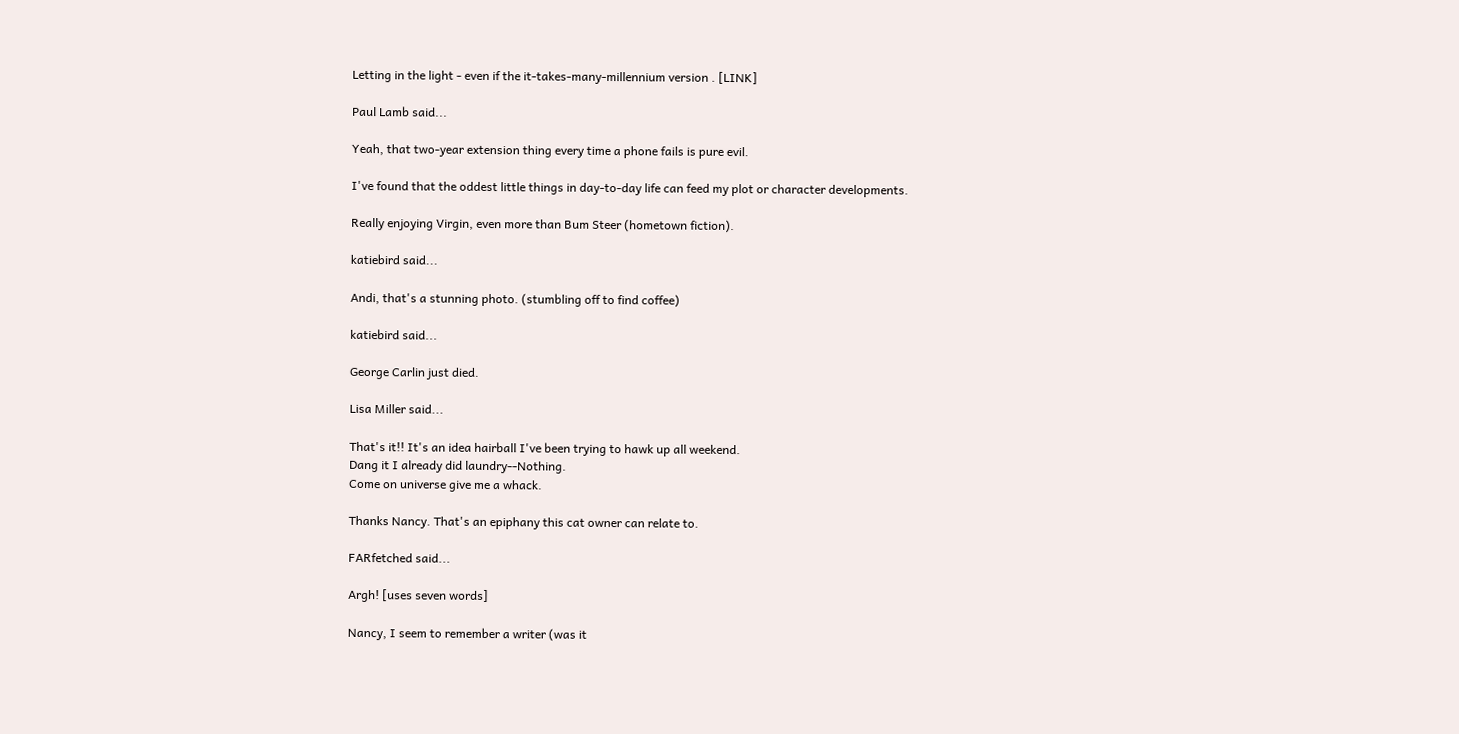Letting in the light - even if the it-takes-many-millennium version . [LINK]

Paul Lamb said...

Yeah, that two-year extension thing every time a phone fails is pure evil.

I've found that the oddest little things in day-to-day life can feed my plot or character developments.

Really enjoying Virgin, even more than Bum Steer (hometown fiction).

katiebird said...

Andi, that's a stunning photo. (stumbling off to find coffee)

katiebird said...

George Carlin just died.

Lisa Miller said...

That's it!! It's an idea hairball I've been trying to hawk up all weekend.
Dang it I already did laundry--Nothing.
Come on universe give me a whack.

Thanks Nancy. That's an epiphany this cat owner can relate to.

FARfetched said...

Argh! [uses seven words]

Nancy, I seem to remember a writer (was it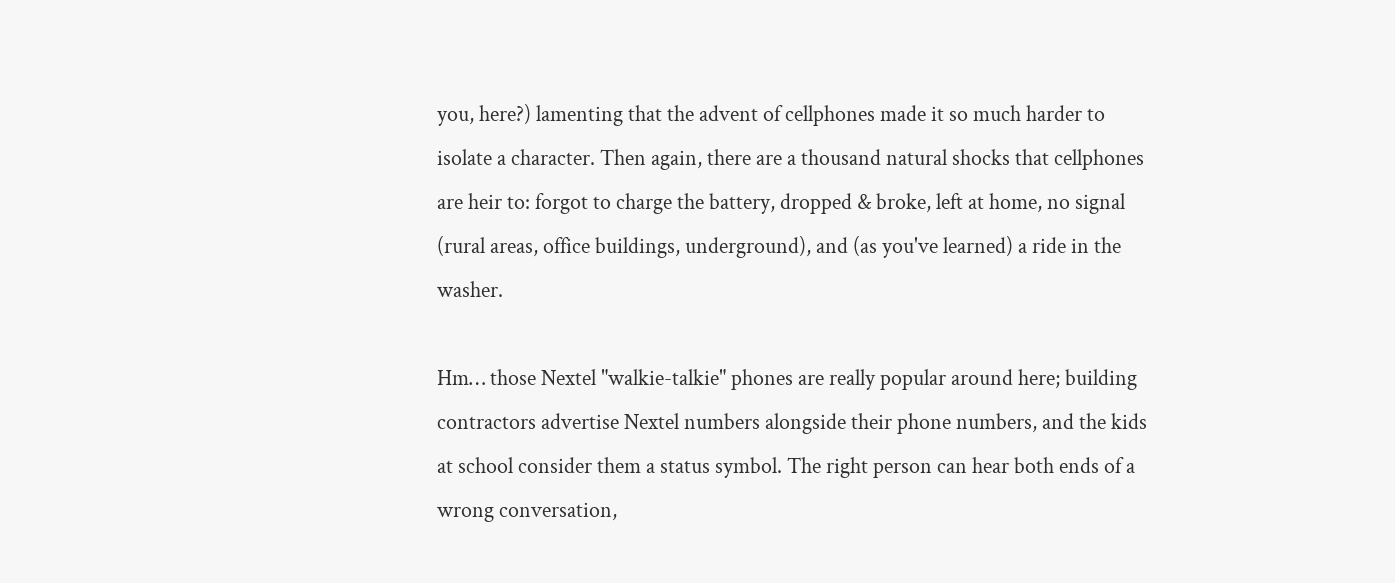you, here?) lamenting that the advent of cellphones made it so much harder to isolate a character. Then again, there are a thousand natural shocks that cellphones are heir to: forgot to charge the battery, dropped & broke, left at home, no signal (rural areas, office buildings, underground), and (as you've learned) a ride in the washer.

Hm… those Nextel "walkie-talkie" phones are really popular around here; building contractors advertise Nextel numbers alongside their phone numbers, and the kids at school consider them a status symbol. The right person can hear both ends of a wrong conversation,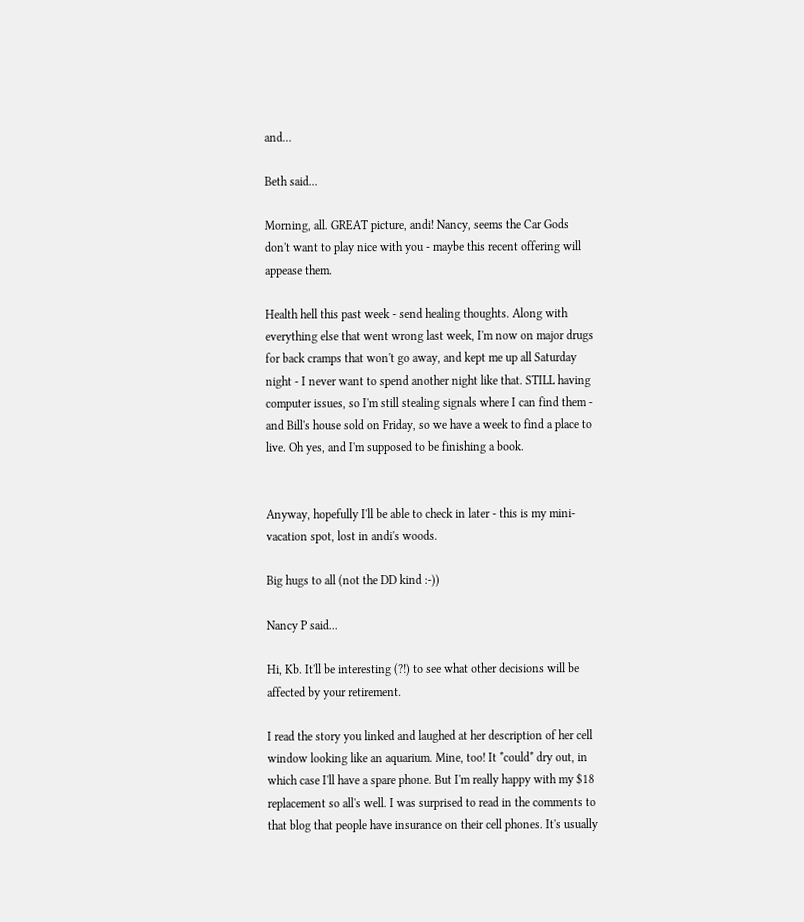and…

Beth said...

Morning, all. GREAT picture, andi! Nancy, seems the Car Gods don't want to play nice with you - maybe this recent offering will appease them.

Health hell this past week - send healing thoughts. Along with everything else that went wrong last week, I'm now on major drugs for back cramps that won't go away, and kept me up all Saturday night - I never want to spend another night like that. STILL having computer issues, so I'm still stealing signals where I can find them - and Bill's house sold on Friday, so we have a week to find a place to live. Oh yes, and I'm supposed to be finishing a book.


Anyway, hopefully I'll be able to check in later - this is my mini-vacation spot, lost in andi's woods.

Big hugs to all (not the DD kind :-))

Nancy P said...

Hi, Kb. It'll be interesting (?!) to see what other decisions will be affected by your retirement.

I read the story you linked and laughed at her description of her cell window looking like an aquarium. Mine, too! It *could* dry out, in which case I'll have a spare phone. But I'm really happy with my $18 replacement so all's well. I was surprised to read in the comments to that blog that people have insurance on their cell phones. It's usually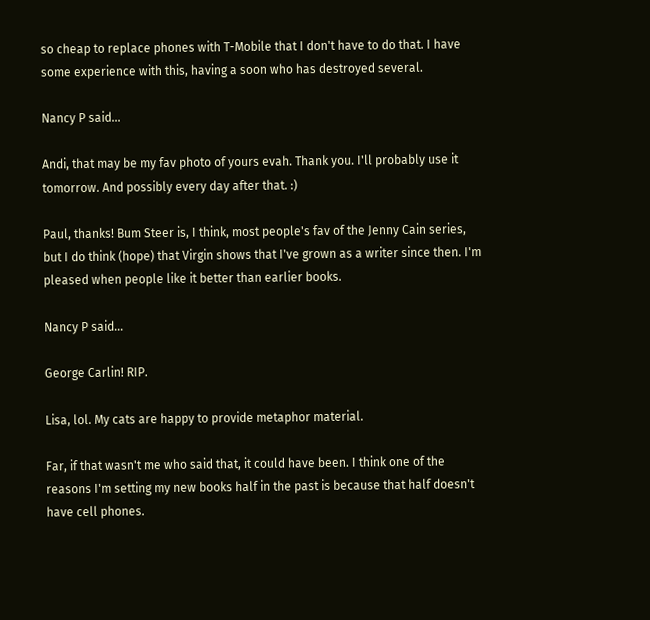so cheap to replace phones with T-Mobile that I don't have to do that. I have some experience with this, having a soon who has destroyed several.

Nancy P said...

Andi, that may be my fav photo of yours evah. Thank you. I'll probably use it tomorrow. And possibly every day after that. :)

Paul, thanks! Bum Steer is, I think, most people's fav of the Jenny Cain series, but I do think (hope) that Virgin shows that I've grown as a writer since then. I'm pleased when people like it better than earlier books.

Nancy P said...

George Carlin! RIP.

Lisa, lol. My cats are happy to provide metaphor material.

Far, if that wasn't me who said that, it could have been. I think one of the reasons I'm setting my new books half in the past is because that half doesn't have cell phones.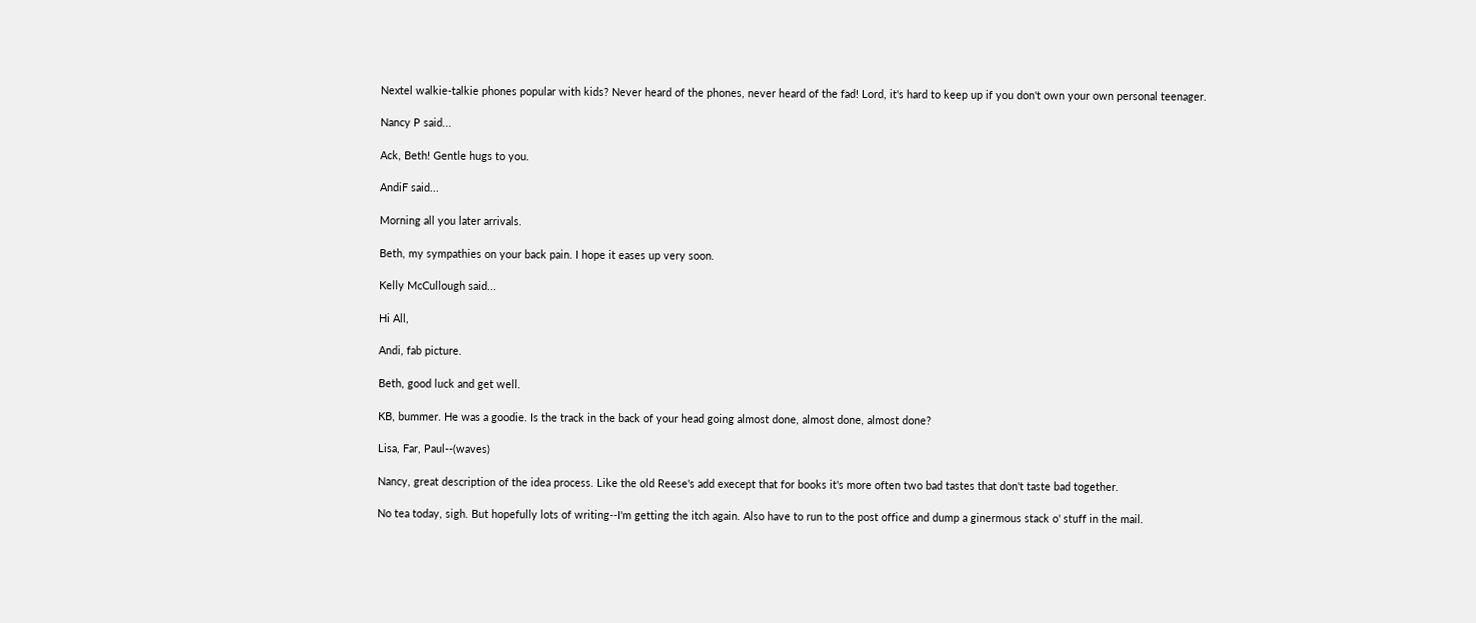Nextel walkie-talkie phones popular with kids? Never heard of the phones, never heard of the fad! Lord, it's hard to keep up if you don't own your own personal teenager.

Nancy P said...

Ack, Beth! Gentle hugs to you.

AndiF said...

Morning all you later arrivals.

Beth, my sympathies on your back pain. I hope it eases up very soon.

Kelly McCullough said...

Hi All,

Andi, fab picture.

Beth, good luck and get well.

KB, bummer. He was a goodie. Is the track in the back of your head going almost done, almost done, almost done?

Lisa, Far, Paul--(waves)

Nancy, great description of the idea process. Like the old Reese's add execept that for books it's more often two bad tastes that don't taste bad together.

No tea today, sigh. But hopefully lots of writing--I'm getting the itch again. Also have to run to the post office and dump a ginermous stack o' stuff in the mail.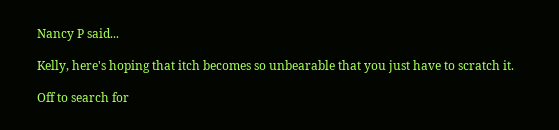Nancy P said...

Kelly, here's hoping that itch becomes so unbearable that you just have to scratch it.

Off to search for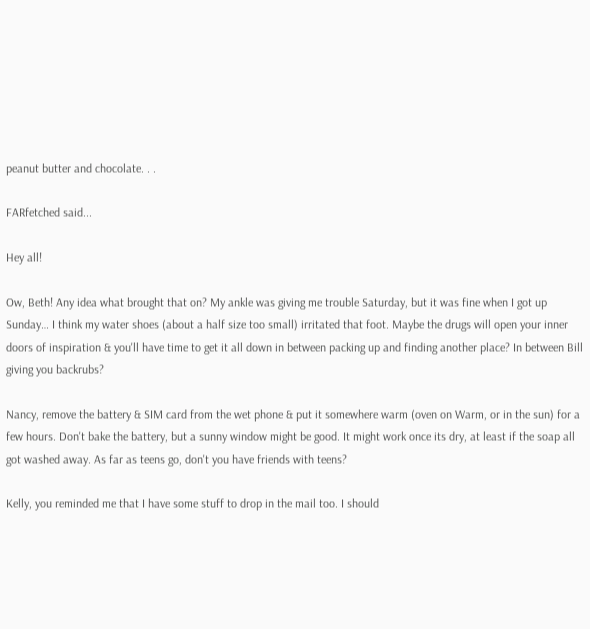peanut butter and chocolate. . .

FARfetched said...

Hey all!

Ow, Beth! Any idea what brought that on? My ankle was giving me trouble Saturday, but it was fine when I got up Sunday… I think my water shoes (about a half size too small) irritated that foot. Maybe the drugs will open your inner doors of inspiration & you'll have time to get it all down in between packing up and finding another place? In between Bill giving you backrubs?

Nancy, remove the battery & SIM card from the wet phone & put it somewhere warm (oven on Warm, or in the sun) for a few hours. Don't bake the battery, but a sunny window might be good. It might work once its dry, at least if the soap all got washed away. As far as teens go, don't you have friends with teens?

Kelly, you reminded me that I have some stuff to drop in the mail too. I should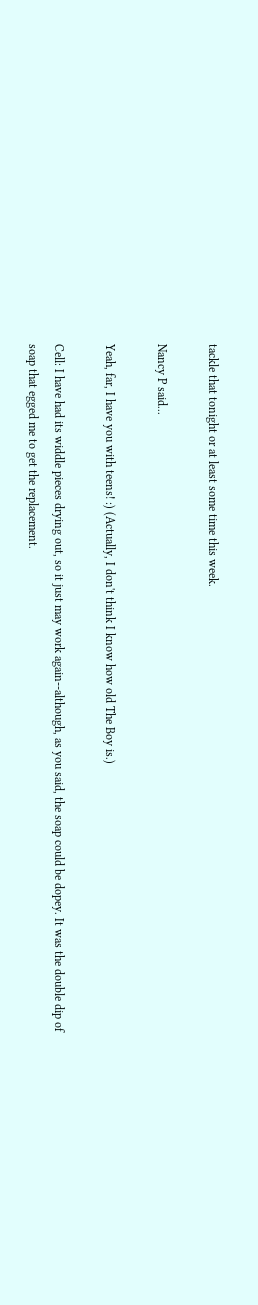tackle that tonight or at least some time this week.

Nancy P said...

Yeah, far, I have you with teens! :) (Actually, I don't think I know how old The Boy is.)

Cell: I have had its widdle pieces drying out, so it just may work again--although, as you said, the soap could be dopey. It was the double dip of soap that egged me to get the replacement.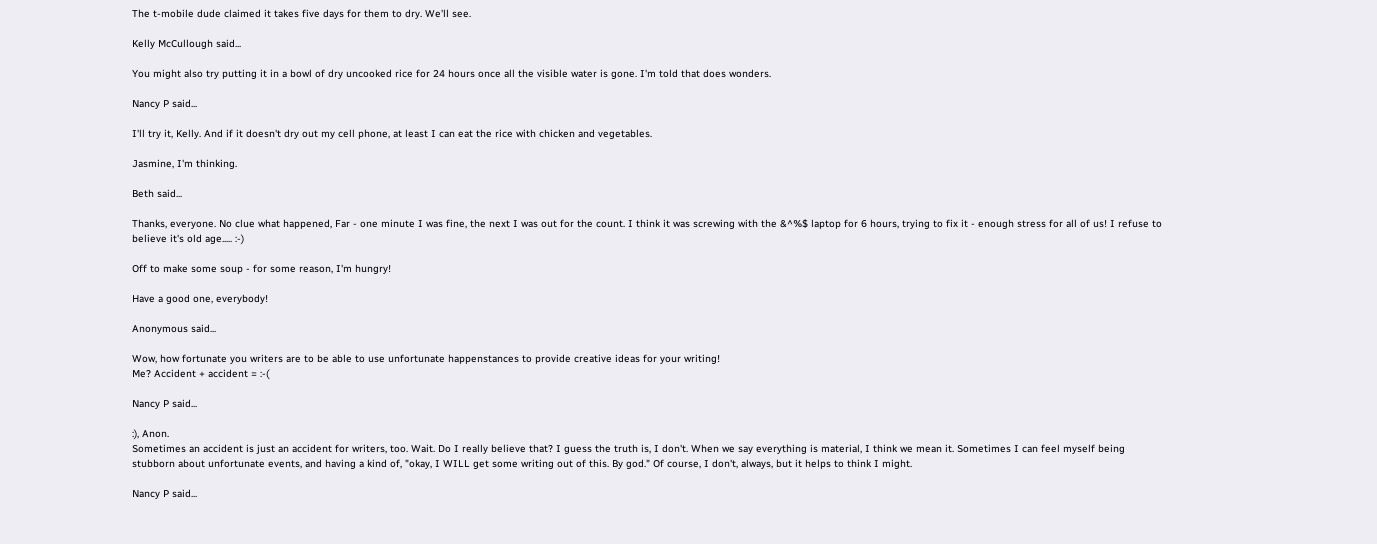The t-mobile dude claimed it takes five days for them to dry. We'll see.

Kelly McCullough said...

You might also try putting it in a bowl of dry uncooked rice for 24 hours once all the visible water is gone. I'm told that does wonders.

Nancy P said...

I'll try it, Kelly. And if it doesn't dry out my cell phone, at least I can eat the rice with chicken and vegetables.

Jasmine, I'm thinking.

Beth said...

Thanks, everyone. No clue what happened, Far - one minute I was fine, the next I was out for the count. I think it was screwing with the &^%$ laptop for 6 hours, trying to fix it - enough stress for all of us! I refuse to believe it's old age..... :-)

Off to make some soup - for some reason, I'm hungry!

Have a good one, everybody!

Anonymous said...

Wow, how fortunate you writers are to be able to use unfortunate happenstances to provide creative ideas for your writing!
Me? Accident + accident = :-(

Nancy P said...

:), Anon.
Sometimes an accident is just an accident for writers, too. Wait. Do I really believe that? I guess the truth is, I don't. When we say everything is material, I think we mean it. Sometimes I can feel myself being stubborn about unfortunate events, and having a kind of, "okay, I WILL get some writing out of this. By god." Of course, I don't, always, but it helps to think I might.

Nancy P said...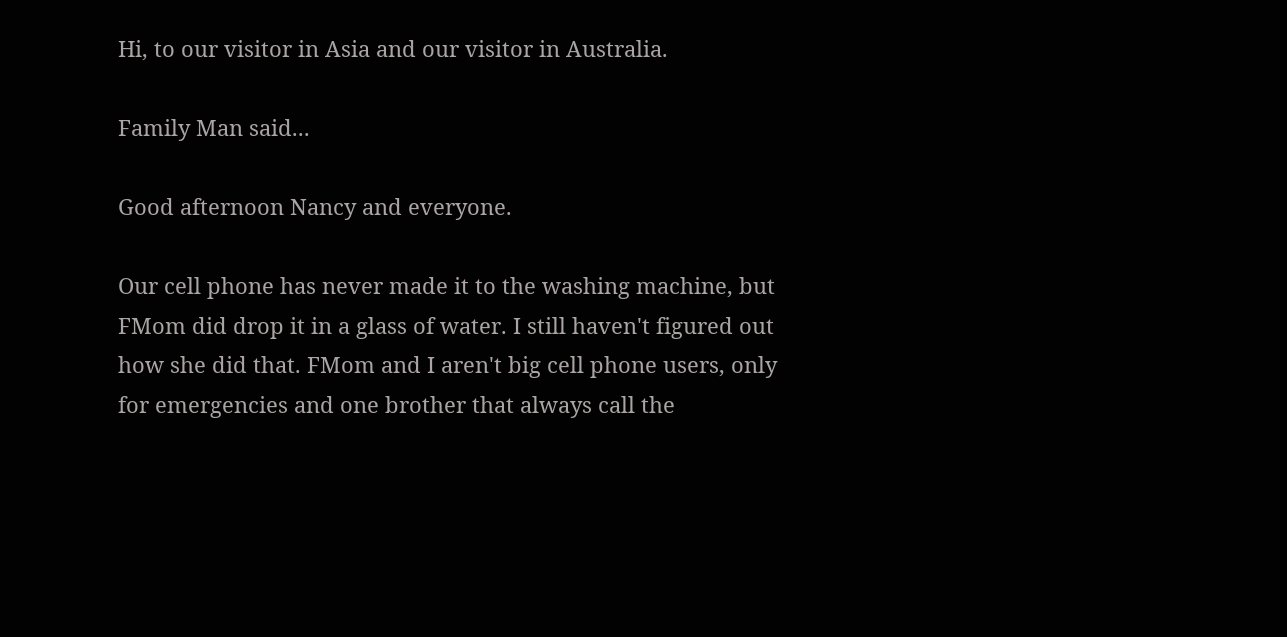Hi, to our visitor in Asia and our visitor in Australia.

Family Man said...

Good afternoon Nancy and everyone.

Our cell phone has never made it to the washing machine, but FMom did drop it in a glass of water. I still haven't figured out how she did that. FMom and I aren't big cell phone users, only for emergencies and one brother that always call the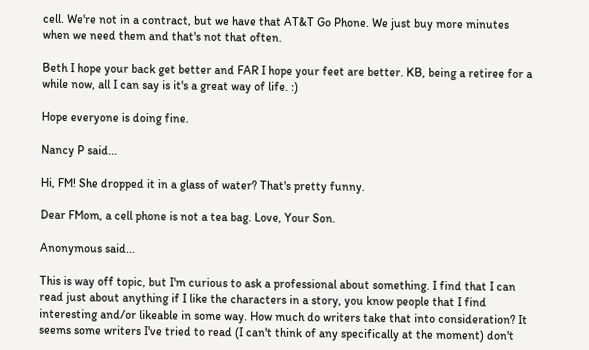cell. We're not in a contract, but we have that AT&T Go Phone. We just buy more minutes when we need them and that's not that often.

Beth I hope your back get better and FAR I hope your feet are better. KB, being a retiree for a while now, all I can say is it's a great way of life. :)

Hope everyone is doing fine.

Nancy P said...

Hi, FM! She dropped it in a glass of water? That's pretty funny.

Dear FMom, a cell phone is not a tea bag. Love, Your Son.

Anonymous said...

This is way off topic, but I'm curious to ask a professional about something. I find that I can read just about anything if I like the characters in a story, you know people that I find interesting and/or likeable in some way. How much do writers take that into consideration? It seems some writers I've tried to read (I can't think of any specifically at the moment) don't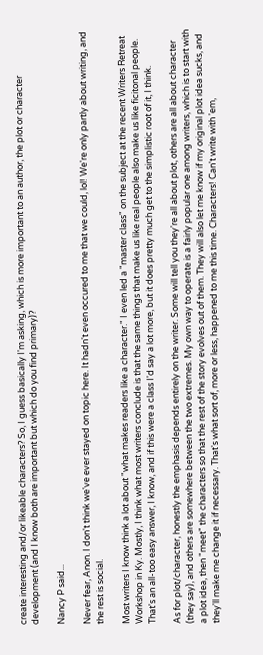create interesting and/or likeable characters? So, I guess basically I'm asking, which is more important to an author, the plot or character development (and I know both are important but which do you find primary)?

Nancy P said...

Never fear, Anon. I don't think we've ever stayed on topic here. It hadn't even occured to me that we could, lol! We're only partly about writing, and the rest is social.

Most writers I know think a lot about "what makes readers like a character." I even led a "master class" on the subject at the recent Writers Retreat Workshop in Ky. Mostly, I think what most writers conclude is that the same things that make us like real people also make us like ficitonal people. That's an all-too easy answer, I know, and if this were a class I'd say a lot more, but it does pretty much get to the simplistic root of it, I think.

As for plot/character, honestly the emphasis depends entirely on the writer. Some will tell you they're all about plot, others are all about character (they say), and others are somewhere between the two extremes. My own way to operate is a fairly popular one among writers, which is to start with a plot idea, then "meet" the characters so that the rest of the story evolves out of them. They will also let me know if my original plot idea sucks, and they'll make me change it if necessary. That's what sort of, more or less, happened to me this time. Characters! Can't write with 'em,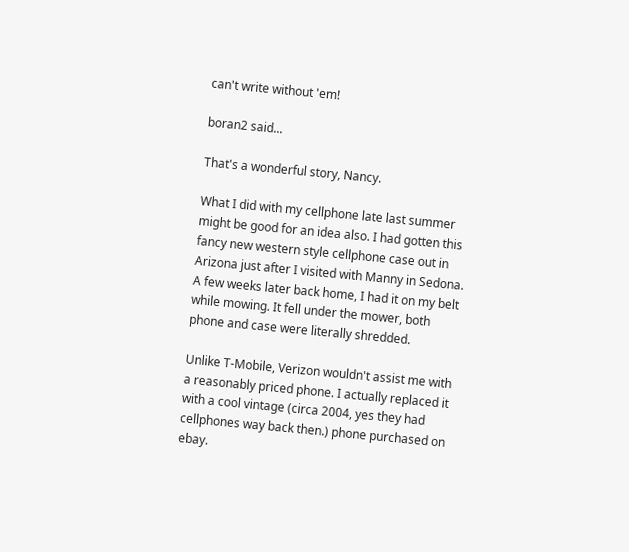can't write without 'em!

boran2 said...

That's a wonderful story, Nancy.

What I did with my cellphone late last summer might be good for an idea also. I had gotten this fancy new western style cellphone case out in Arizona just after I visited with Manny in Sedona. A few weeks later back home, I had it on my belt while mowing. It fell under the mower, both phone and case were literally shredded.

Unlike T-Mobile, Verizon wouldn't assist me with a reasonably priced phone. I actually replaced it with a cool vintage (circa 2004, yes they had cellphones way back then.) phone purchased on ebay.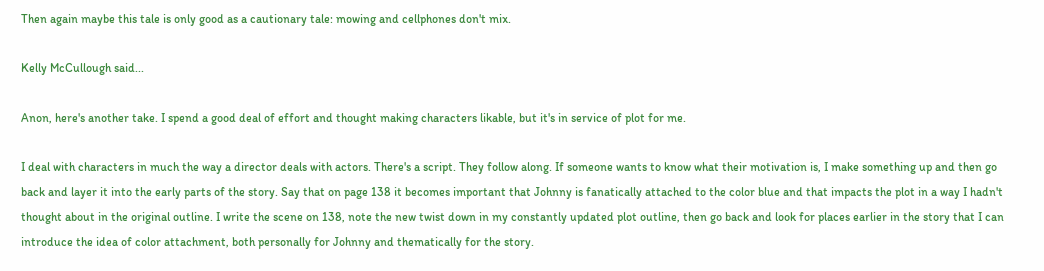Then again maybe this tale is only good as a cautionary tale: mowing and cellphones don't mix.

Kelly McCullough said...

Anon, here's another take. I spend a good deal of effort and thought making characters likable, but it's in service of plot for me.

I deal with characters in much the way a director deals with actors. There's a script. They follow along. If someone wants to know what their motivation is, I make something up and then go back and layer it into the early parts of the story. Say that on page 138 it becomes important that Johnny is fanatically attached to the color blue and that impacts the plot in a way I hadn't thought about in the original outline. I write the scene on 138, note the new twist down in my constantly updated plot outline, then go back and look for places earlier in the story that I can introduce the idea of color attachment, both personally for Johnny and thematically for the story.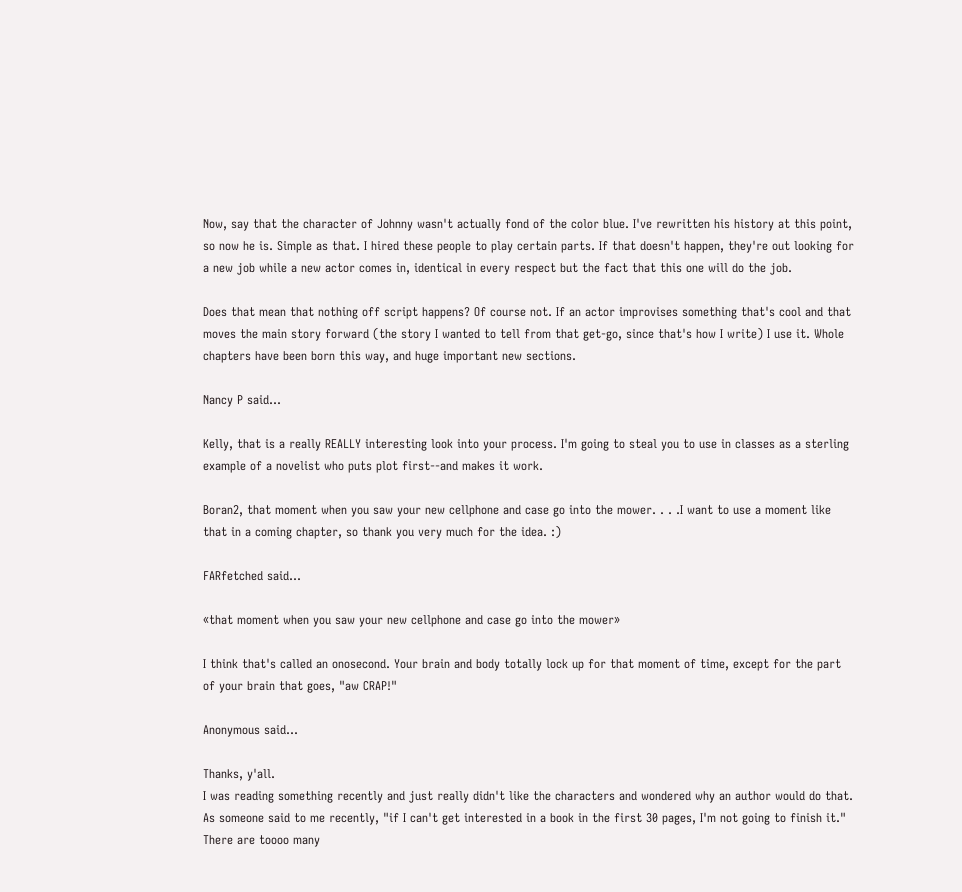Now, say that the character of Johnny wasn't actually fond of the color blue. I've rewritten his history at this point, so now he is. Simple as that. I hired these people to play certain parts. If that doesn't happen, they're out looking for a new job while a new actor comes in, identical in every respect but the fact that this one will do the job.

Does that mean that nothing off script happens? Of course not. If an actor improvises something that's cool and that moves the main story forward (the story I wanted to tell from that get-go, since that's how I write) I use it. Whole chapters have been born this way, and huge important new sections.

Nancy P said...

Kelly, that is a really REALLY interesting look into your process. I'm going to steal you to use in classes as a sterling example of a novelist who puts plot first--and makes it work.

Boran2, that moment when you saw your new cellphone and case go into the mower. . . .I want to use a moment like that in a coming chapter, so thank you very much for the idea. :)

FARfetched said...

«that moment when you saw your new cellphone and case go into the mower»

I think that's called an onosecond. Your brain and body totally lock up for that moment of time, except for the part of your brain that goes, "aw CRAP!"

Anonymous said...

Thanks, y'all.
I was reading something recently and just really didn't like the characters and wondered why an author would do that.
As someone said to me recently, "if I can't get interested in a book in the first 30 pages, I'm not going to finish it."
There are toooo many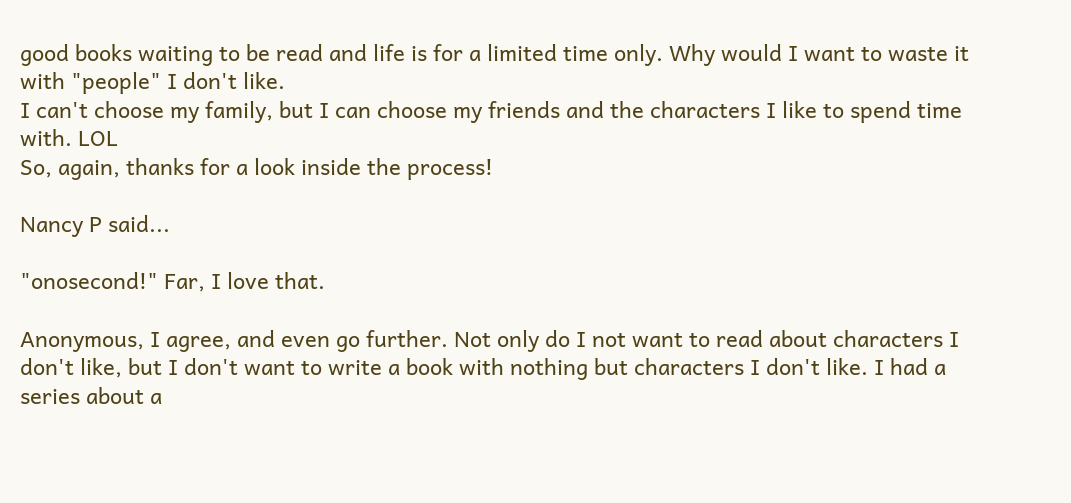good books waiting to be read and life is for a limited time only. Why would I want to waste it with "people" I don't like.
I can't choose my family, but I can choose my friends and the characters I like to spend time with. LOL
So, again, thanks for a look inside the process!

Nancy P said...

"onosecond!" Far, I love that.

Anonymous, I agree, and even go further. Not only do I not want to read about characters I don't like, but I don't want to write a book with nothing but characters I don't like. I had a series about a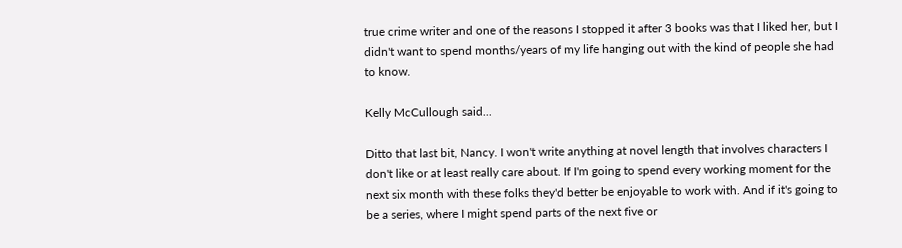true crime writer and one of the reasons I stopped it after 3 books was that I liked her, but I didn't want to spend months/years of my life hanging out with the kind of people she had to know.

Kelly McCullough said...

Ditto that last bit, Nancy. I won't write anything at novel length that involves characters I don't like or at least really care about. If I'm going to spend every working moment for the next six month with these folks they'd better be enjoyable to work with. And if it's going to be a series, where I might spend parts of the next five or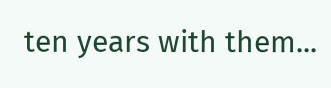ten years with them...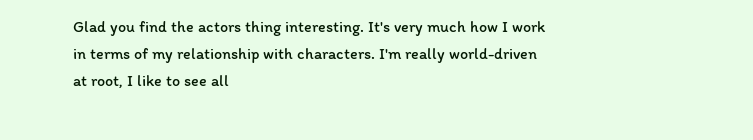Glad you find the actors thing interesting. It's very much how I work in terms of my relationship with characters. I'm really world-driven at root, I like to see all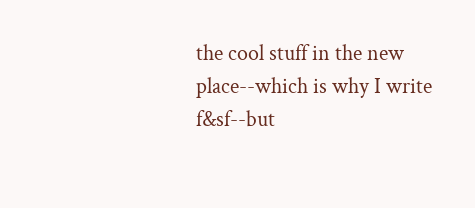the cool stuff in the new place--which is why I write f&sf--but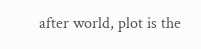after world, plot is the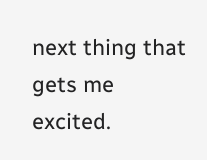next thing that gets me excited.